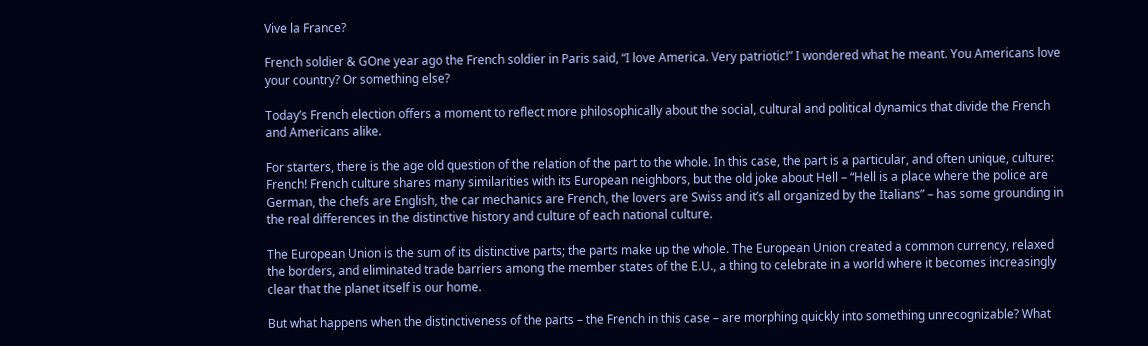Vive la France?

French soldier & GOne year ago the French soldier in Paris said, “I love America. Very patriotic!” I wondered what he meant. You Americans love your country? Or something else?

Today’s French election offers a moment to reflect more philosophically about the social, cultural and political dynamics that divide the French and Americans alike.

For starters, there is the age old question of the relation of the part to the whole. In this case, the part is a particular, and often unique, culture: French! French culture shares many similarities with its European neighbors, but the old joke about Hell – “Hell is a place where the police are German, the chefs are English, the car mechanics are French, the lovers are Swiss and it’s all organized by the Italians” – has some grounding in the real differences in the distinctive history and culture of each national culture.

The European Union is the sum of its distinctive parts; the parts make up the whole. The European Union created a common currency, relaxed the borders, and eliminated trade barriers among the member states of the E.U., a thing to celebrate in a world where it becomes increasingly clear that the planet itself is our home.

But what happens when the distinctiveness of the parts – the French in this case – are morphing quickly into something unrecognizable? What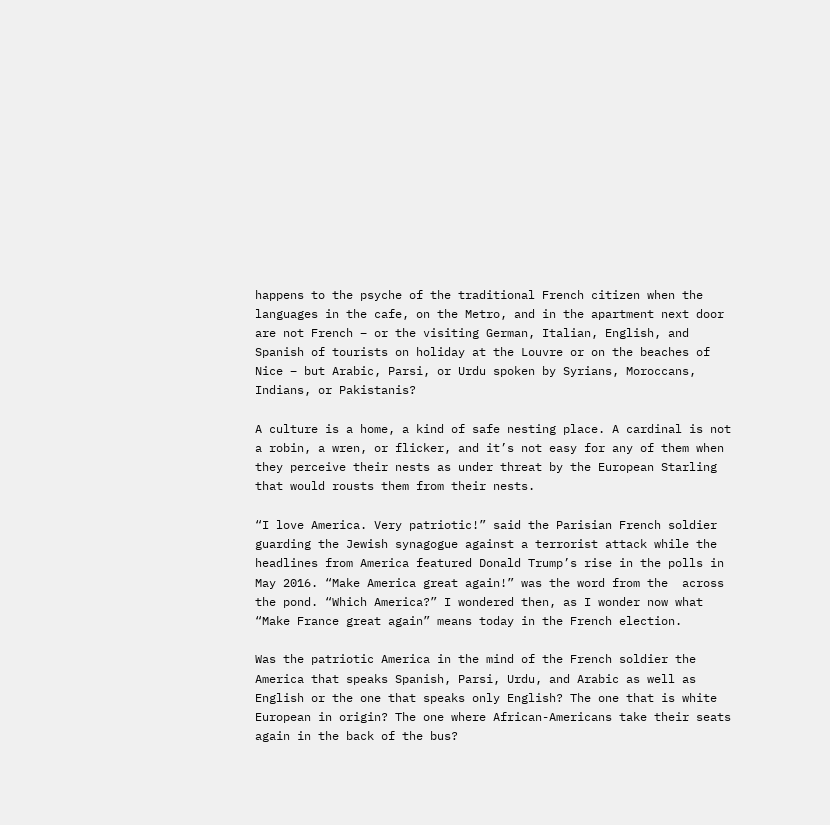happens to the psyche of the traditional French citizen when the languages in the cafe, on the Metro, and in the apartment next door are not French – or the visiting German, Italian, English, and Spanish of tourists on holiday at the Louvre or on the beaches of Nice – but Arabic, Parsi, or Urdu spoken by Syrians, Moroccans, Indians, or Pakistanis?

A culture is a home, a kind of safe nesting place. A cardinal is not a robin, a wren, or flicker, and it’s not easy for any of them when they perceive their nests as under threat by the European Starling that would rousts them from their nests.

“I love America. Very patriotic!” said the Parisian French soldier guarding the Jewish synagogue against a terrorist attack while the headlines from America featured Donald Trump’s rise in the polls in May 2016. “Make America great again!” was the word from the  across the pond. “Which America?” I wondered then, as I wonder now what “Make France great again” means today in the French election.

Was the patriotic America in the mind of the French soldier the America that speaks Spanish, Parsi, Urdu, and Arabic as well as English or the one that speaks only English? The one that is white European in origin? The one where African-Americans take their seats again in the back of the bus?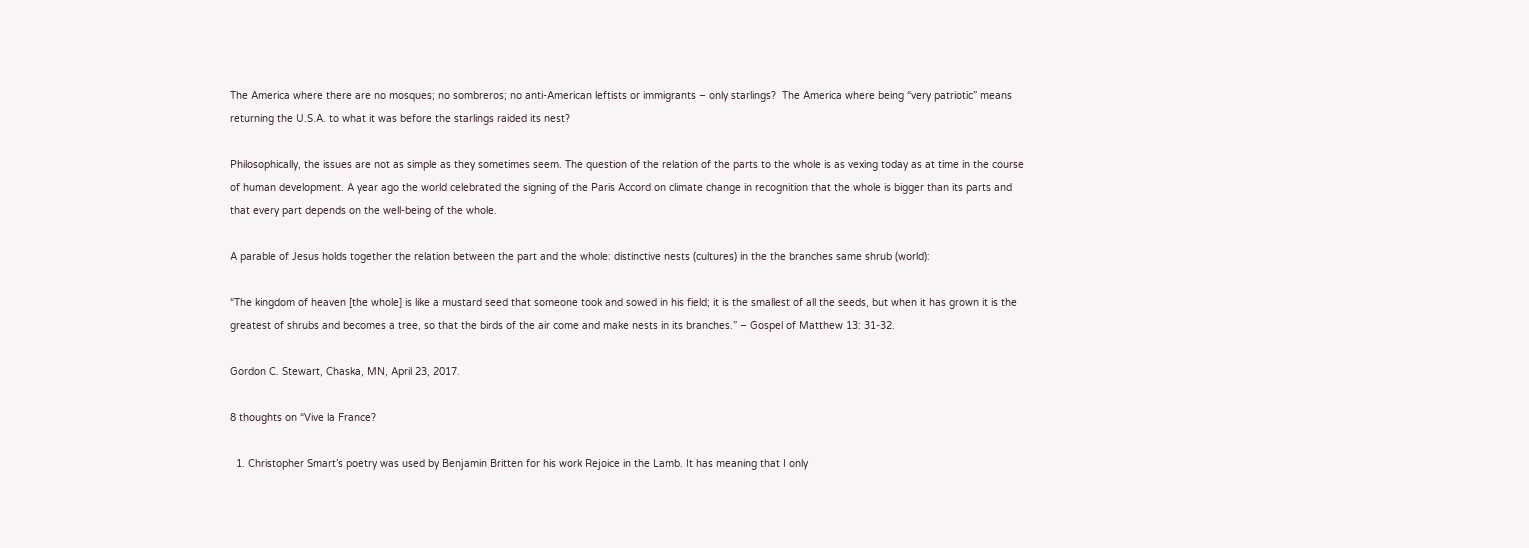The America where there are no mosques; no sombreros; no anti-American leftists or immigrants – only starlings?  The America where being “very patriotic” means returning the U.S.A. to what it was before the starlings raided its nest?

Philosophically, the issues are not as simple as they sometimes seem. The question of the relation of the parts to the whole is as vexing today as at time in the course of human development. A year ago the world celebrated the signing of the Paris Accord on climate change in recognition that the whole is bigger than its parts and that every part depends on the well-being of the whole.

A parable of Jesus holds together the relation between the part and the whole: distinctive nests (cultures) in the the branches same shrub (world):

“The kingdom of heaven [the whole] is like a mustard seed that someone took and sowed in his field; it is the smallest of all the seeds, but when it has grown it is the greatest of shrubs and becomes a tree, so that the birds of the air come and make nests in its branches.” – Gospel of Matthew 13: 31-32.

Gordon C. Stewart, Chaska, MN, April 23, 2017.

8 thoughts on “Vive la France?

  1. Christopher Smart’s poetry was used by Benjamin Britten for his work Rejoice in the Lamb. It has meaning that I only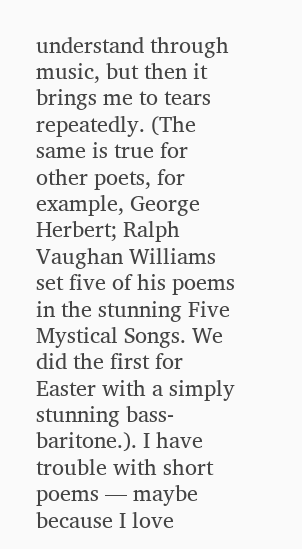understand through music, but then it brings me to tears repeatedly. (The same is true for other poets, for example, George Herbert; Ralph Vaughan Williams set five of his poems in the stunning Five Mystical Songs. We did the first for Easter with a simply stunning bass-baritone.). I have trouble with short poems — maybe because I love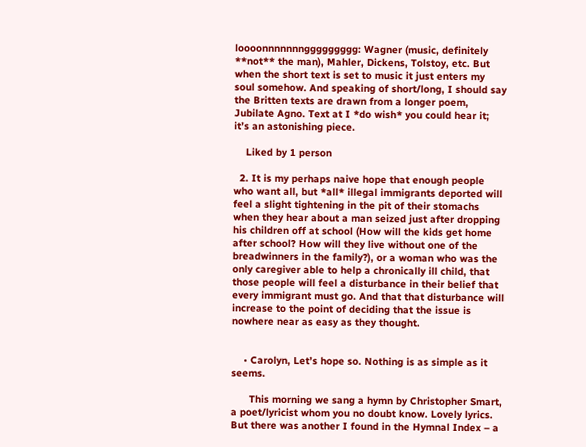loooonnnnnnnggggggggg: Wagner (music, definitely **not** the man), Mahler, Dickens, Tolstoy, etc. But when the short text is set to music it just enters my soul somehow. And speaking of short/long, I should say the Britten texts are drawn from a longer poem, Jubilate Agno. Text at I *do wish* you could hear it; it’s an astonishing piece.

    Liked by 1 person

  2. It is my perhaps naive hope that enough people who want all, but *all* illegal immigrants deported will feel a slight tightening in the pit of their stomachs when they hear about a man seized just after dropping his children off at school (How will the kids get home after school? How will they live without one of the breadwinners in the family?), or a woman who was the only caregiver able to help a chronically ill child, that those people will feel a disturbance in their belief that every immigrant must go. And that that disturbance will increase to the point of deciding that the issue is nowhere near as easy as they thought.


    • Carolyn, Let’s hope so. Nothing is as simple as it seems.

      This morning we sang a hymn by Christopher Smart, a poet/lyricist whom you no doubt know. Lovely lyrics. But there was another I found in the Hymnal Index – a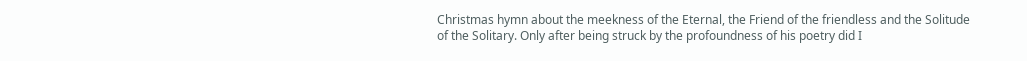Christmas hymn about the meekness of the Eternal, the Friend of the friendless and the Solitude of the Solitary. Only after being struck by the profoundness of his poetry did I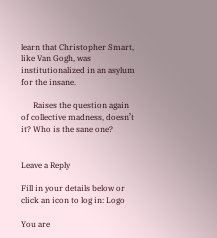learn that Christopher Smart, like Van Gogh, was institutionalized in an asylum for the insane.

      Raises the question again of collective madness, doesn’t it? Who is the sane one?


Leave a Reply

Fill in your details below or click an icon to log in: Logo

You are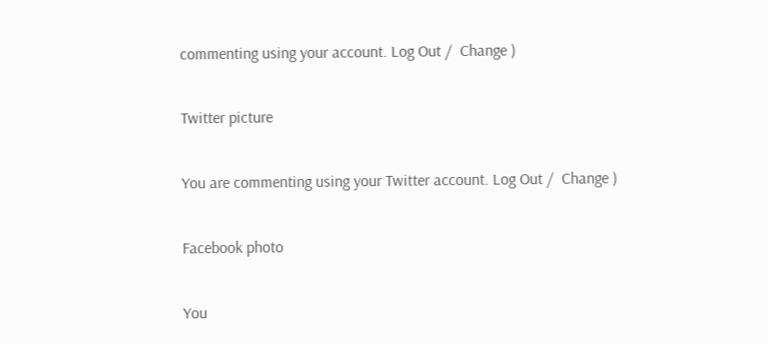commenting using your account. Log Out /  Change )

Twitter picture

You are commenting using your Twitter account. Log Out /  Change )

Facebook photo

You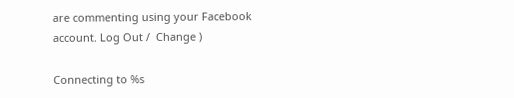are commenting using your Facebook account. Log Out /  Change )

Connecting to %s